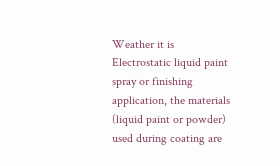Weather it is Electrostatic liquid paint spray or finishing application, the materials (liquid paint or powder) used during coating are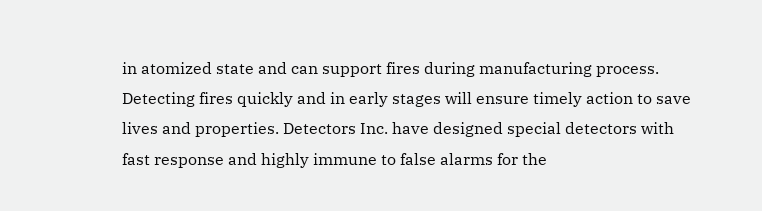in atomized state and can support fires during manufacturing process. Detecting fires quickly and in early stages will ensure timely action to save lives and properties. Detectors Inc. have designed special detectors with fast response and highly immune to false alarms for the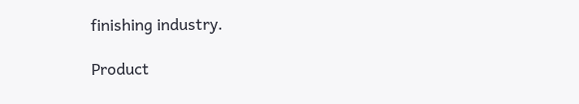finishing industry.

Product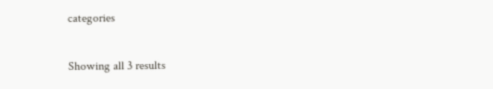categories

Showing all 3 results